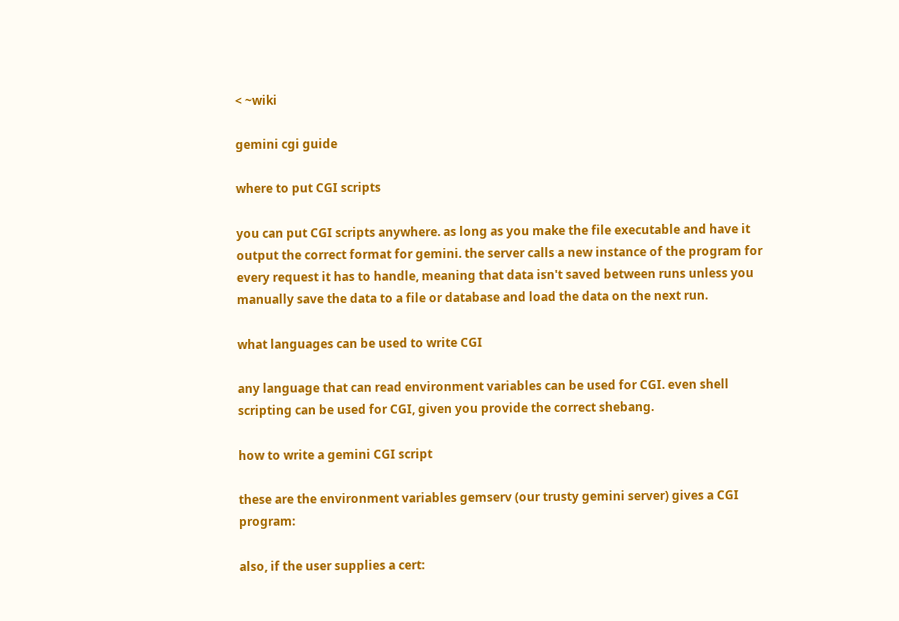< ~wiki

gemini cgi guide

where to put CGI scripts

you can put CGI scripts anywhere. as long as you make the file executable and have it output the correct format for gemini. the server calls a new instance of the program for every request it has to handle, meaning that data isn't saved between runs unless you manually save the data to a file or database and load the data on the next run.

what languages can be used to write CGI

any language that can read environment variables can be used for CGI. even shell scripting can be used for CGI, given you provide the correct shebang.

how to write a gemini CGI script

these are the environment variables gemserv (our trusty gemini server) gives a CGI program:

also, if the user supplies a cert: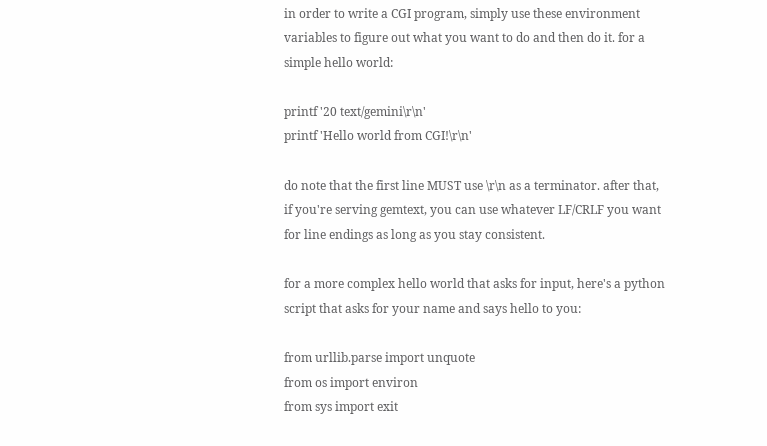in order to write a CGI program, simply use these environment variables to figure out what you want to do and then do it. for a simple hello world:

printf '20 text/gemini\r\n'
printf 'Hello world from CGI!\r\n'

do note that the first line MUST use \r\n as a terminator. after that, if you're serving gemtext, you can use whatever LF/CRLF you want for line endings as long as you stay consistent.

for a more complex hello world that asks for input, here's a python script that asks for your name and says hello to you:

from urllib.parse import unquote
from os import environ
from sys import exit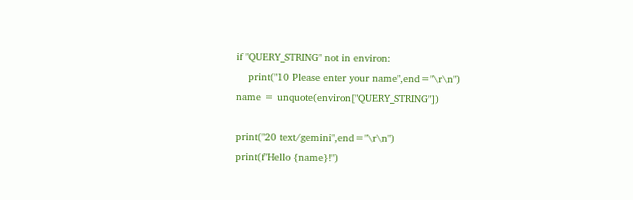if "QUERY_STRING" not in environ:
    print("10 Please enter your name",end="\r\n")
name = unquote(environ["QUERY_STRING"])

print("20 text/gemini",end="\r\n")
print(f"Hello {name}!")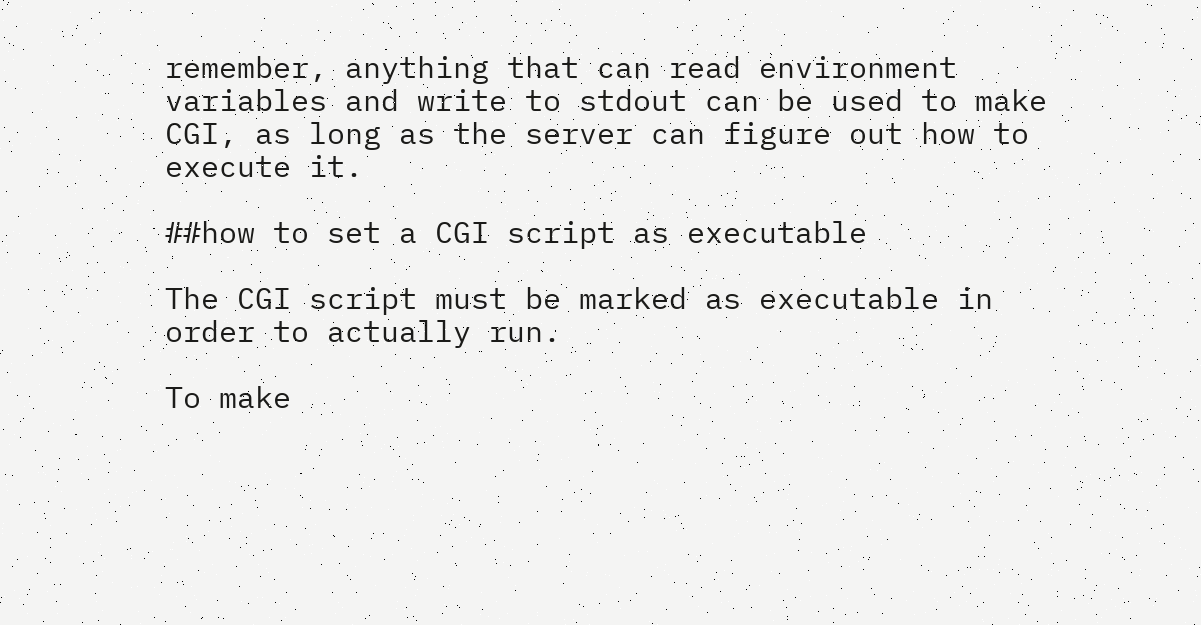remember, anything that can read environment variables and write to stdout can be used to make CGI, as long as the server can figure out how to execute it.

##how to set a CGI script as executable

The CGI script must be marked as executable in order to actually run.

To make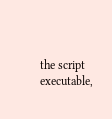the script executable,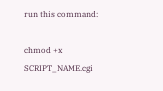run this command:

chmod +x SCRIPT_NAME.cgi